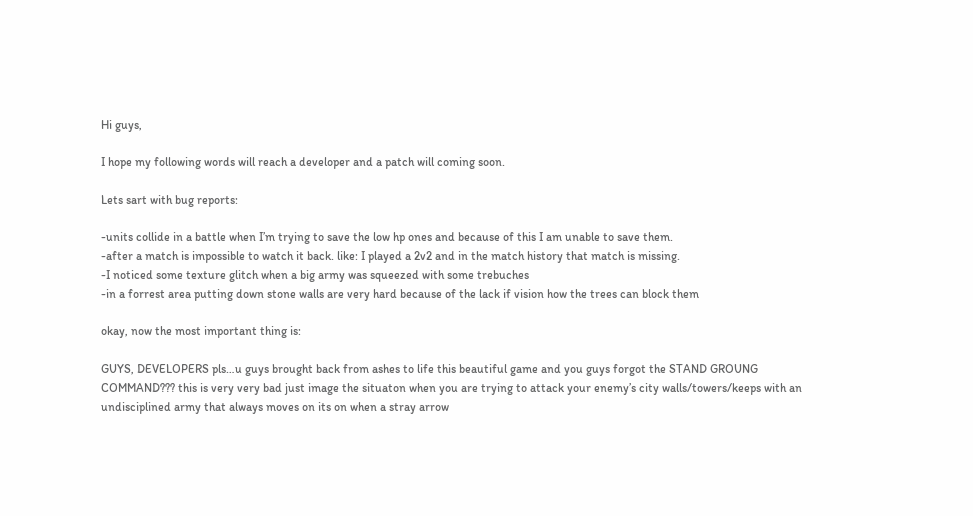Hi guys,

I hope my following words will reach a developer and a patch will coming soon.

Lets sart with bug reports:

-units collide in a battle when I’m trying to save the low hp ones and because of this I am unable to save them.
-after a match is impossible to watch it back. like: I played a 2v2 and in the match history that match is missing.
-I noticed some texture glitch when a big army was squeezed with some trebuches
-in a forrest area putting down stone walls are very hard because of the lack if vision how the trees can block them

okay, now the most important thing is:

GUYS, DEVELOPERS pls…u guys brought back from ashes to life this beautiful game and you guys forgot the STAND GROUNG COMMAND??? this is very very bad just image the situaton when you are trying to attack your enemy’s city walls/towers/keeps with an undisciplined army that always moves on its on when a stray arrow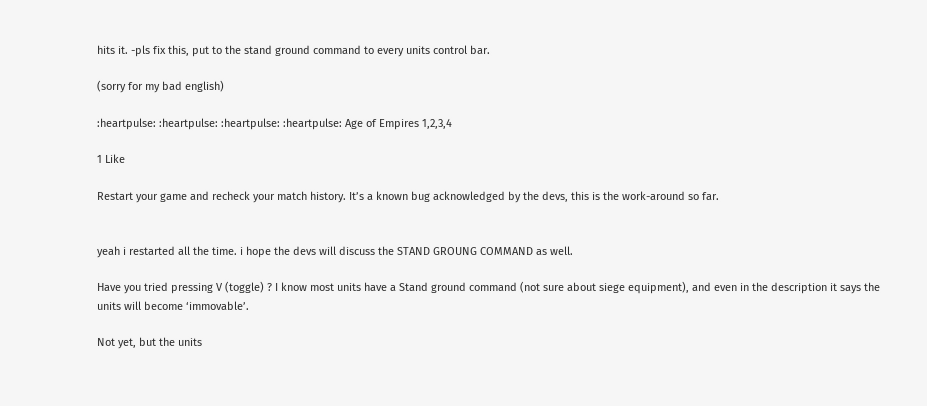hits it. -pls fix this, put to the stand ground command to every units control bar.

(sorry for my bad english)

:heartpulse: :heartpulse: :heartpulse: :heartpulse: Age of Empires 1,2,3,4

1 Like

Restart your game and recheck your match history. It’s a known bug acknowledged by the devs, this is the work-around so far.


yeah i restarted all the time. i hope the devs will discuss the STAND GROUNG COMMAND as well.

Have you tried pressing V (toggle) ? I know most units have a Stand ground command (not sure about siege equipment), and even in the description it says the units will become ‘immovable’.

Not yet, but the units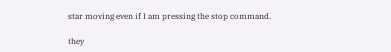star moving even if I am pressing the stop command.

they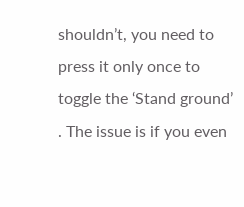shouldn’t, you need to press it only once to toggle the ‘Stand ground’ . The issue is if you even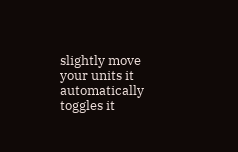slightly move your units it automatically toggles it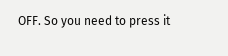OFF. So you need to press it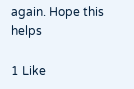again. Hope this helps

1 Like